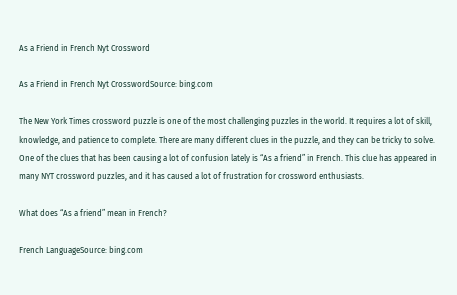As a Friend in French Nyt Crossword

As a Friend in French Nyt CrosswordSource: bing.com

The New York Times crossword puzzle is one of the most challenging puzzles in the world. It requires a lot of skill, knowledge, and patience to complete. There are many different clues in the puzzle, and they can be tricky to solve. One of the clues that has been causing a lot of confusion lately is “As a friend” in French. This clue has appeared in many NYT crossword puzzles, and it has caused a lot of frustration for crossword enthusiasts.

What does “As a friend” mean in French?

French LanguageSource: bing.com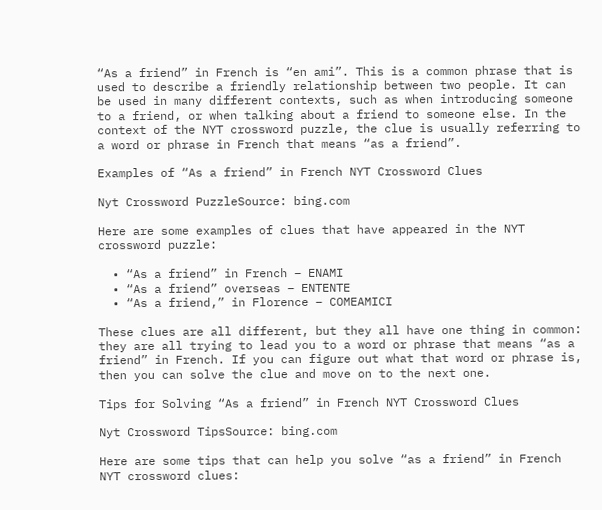“As a friend” in French is “en ami”. This is a common phrase that is used to describe a friendly relationship between two people. It can be used in many different contexts, such as when introducing someone to a friend, or when talking about a friend to someone else. In the context of the NYT crossword puzzle, the clue is usually referring to a word or phrase in French that means “as a friend”.

Examples of “As a friend” in French NYT Crossword Clues

Nyt Crossword PuzzleSource: bing.com

Here are some examples of clues that have appeared in the NYT crossword puzzle:

  • “As a friend” in French – ENAMI
  • “As a friend” overseas – ENTENTE
  • “As a friend,” in Florence – COMEAMICI

These clues are all different, but they all have one thing in common: they are all trying to lead you to a word or phrase that means “as a friend” in French. If you can figure out what that word or phrase is, then you can solve the clue and move on to the next one.

Tips for Solving “As a friend” in French NYT Crossword Clues

Nyt Crossword TipsSource: bing.com

Here are some tips that can help you solve “as a friend” in French NYT crossword clues: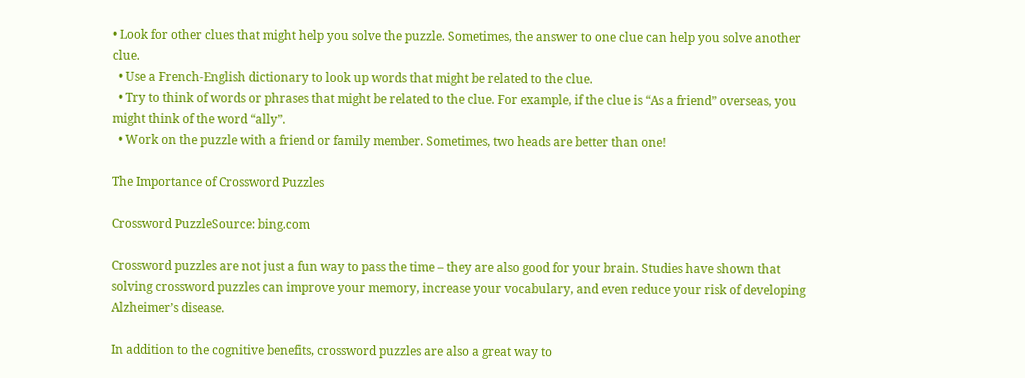• Look for other clues that might help you solve the puzzle. Sometimes, the answer to one clue can help you solve another clue.
  • Use a French-English dictionary to look up words that might be related to the clue.
  • Try to think of words or phrases that might be related to the clue. For example, if the clue is “As a friend” overseas, you might think of the word “ally”.
  • Work on the puzzle with a friend or family member. Sometimes, two heads are better than one!

The Importance of Crossword Puzzles

Crossword PuzzleSource: bing.com

Crossword puzzles are not just a fun way to pass the time – they are also good for your brain. Studies have shown that solving crossword puzzles can improve your memory, increase your vocabulary, and even reduce your risk of developing Alzheimer’s disease.

In addition to the cognitive benefits, crossword puzzles are also a great way to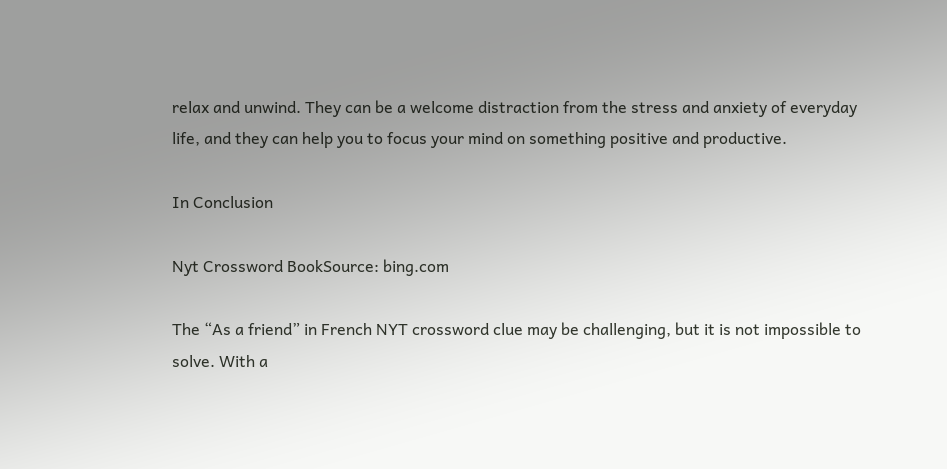relax and unwind. They can be a welcome distraction from the stress and anxiety of everyday life, and they can help you to focus your mind on something positive and productive.

In Conclusion

Nyt Crossword BookSource: bing.com

The “As a friend” in French NYT crossword clue may be challenging, but it is not impossible to solve. With a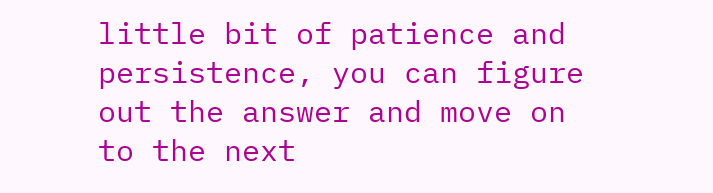little bit of patience and persistence, you can figure out the answer and move on to the next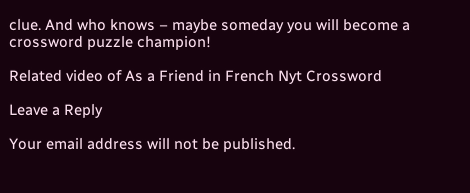clue. And who knows – maybe someday you will become a crossword puzzle champion!

Related video of As a Friend in French Nyt Crossword

Leave a Reply

Your email address will not be published.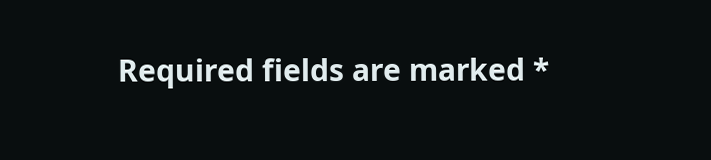Required fields are marked *